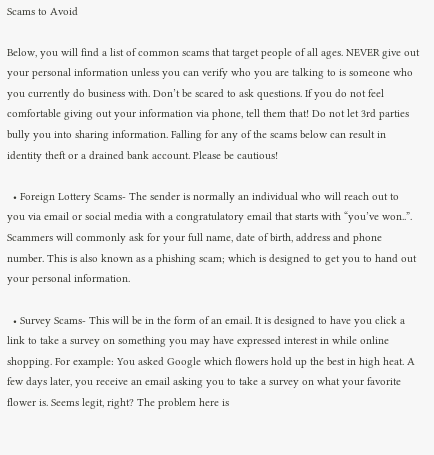Scams to Avoid

Below, you will find a list of common scams that target people of all ages. NEVER give out your personal information unless you can verify who you are talking to is someone who you currently do business with. Don’t be scared to ask questions. If you do not feel comfortable giving out your information via phone, tell them that! Do not let 3rd parties bully you into sharing information. Falling for any of the scams below can result in identity theft or a drained bank account. Please be cautious!

  • Foreign Lottery Scams- The sender is normally an individual who will reach out to you via email or social media with a congratulatory email that starts with “you’ve won..”. Scammers will commonly ask for your full name, date of birth, address and phone number. This is also known as a phishing scam; which is designed to get you to hand out your personal information.

  • Survey Scams- This will be in the form of an email. It is designed to have you click a link to take a survey on something you may have expressed interest in while online shopping. For example: You asked Google which flowers hold up the best in high heat. A few days later, you receive an email asking you to take a survey on what your favorite flower is. Seems legit, right? The problem here is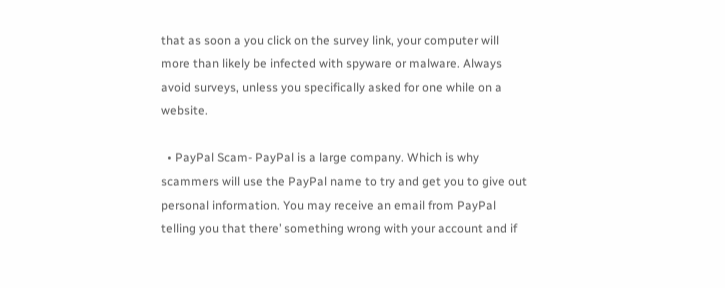that as soon a you click on the survey link, your computer will more than likely be infected with spyware or malware. Always avoid surveys, unless you specifically asked for one while on a website.

  • PayPal Scam- PayPal is a large company. Which is why scammers will use the PayPal name to try and get you to give out personal information. You may receive an email from PayPal telling you that there’ something wrong with your account and if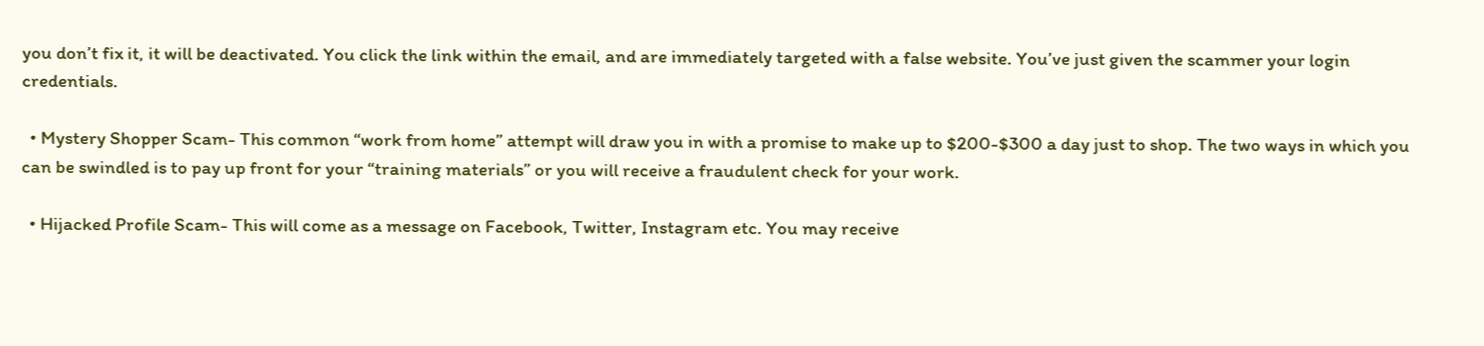you don’t fix it, it will be deactivated. You click the link within the email, and are immediately targeted with a false website. You’ve just given the scammer your login credentials.

  • Mystery Shopper Scam- This common “work from home” attempt will draw you in with a promise to make up to $200-$300 a day just to shop. The two ways in which you can be swindled is to pay up front for your “training materials” or you will receive a fraudulent check for your work.

  • Hijacked Profile Scam- This will come as a message on Facebook, Twitter, Instagram etc. You may receive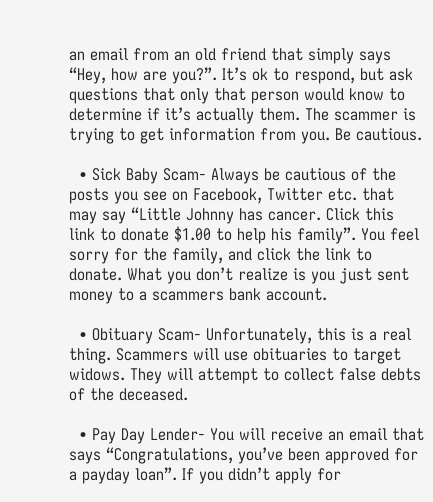an email from an old friend that simply says “Hey, how are you?”. It’s ok to respond, but ask questions that only that person would know to determine if it’s actually them. The scammer is trying to get information from you. Be cautious.

  • Sick Baby Scam- Always be cautious of the posts you see on Facebook, Twitter etc. that may say “Little Johnny has cancer. Click this link to donate $1.00 to help his family”. You feel sorry for the family, and click the link to donate. What you don’t realize is you just sent money to a scammers bank account.

  • Obituary Scam- Unfortunately, this is a real thing. Scammers will use obituaries to target widows. They will attempt to collect false debts of the deceased.

  • Pay Day Lender- You will receive an email that says “Congratulations, you’ve been approved for a payday loan”. If you didn’t apply for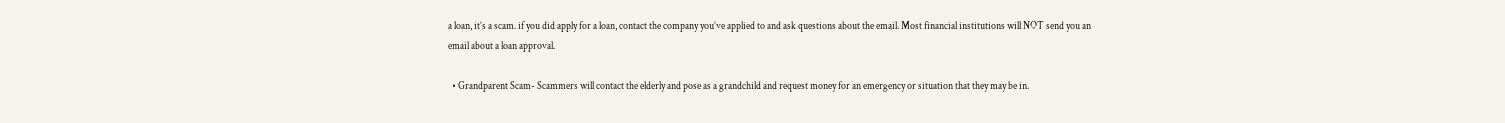a loan, it’s a scam. if you did apply for a loan, contact the company you’ve applied to and ask questions about the email. Most financial institutions will NOT send you an email about a loan approval.

  • Grandparent Scam- Scammers will contact the elderly and pose as a grandchild and request money for an emergency or situation that they may be in.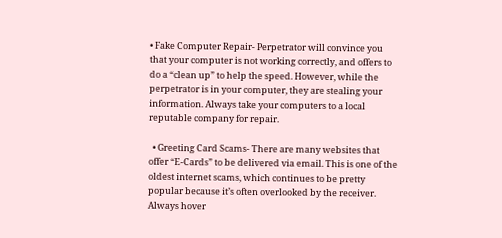• Fake Computer Repair- Perpetrator will convince you that your computer is not working correctly, and offers to do a “clean up” to help the speed. However, while the perpetrator is in your computer, they are stealing your information. Always take your computers to a local reputable company for repair.

  • Greeting Card Scams- There are many websites that offer “E-Cards” to be delivered via email. This is one of the oldest internet scams, which continues to be pretty popular because it’s often overlooked by the receiver. Always hover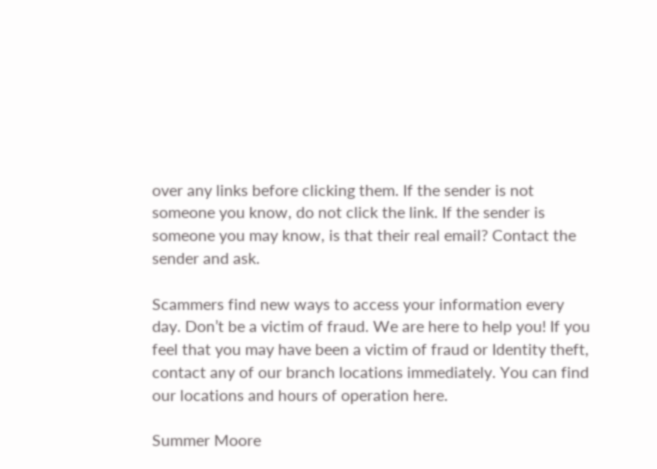over any links before clicking them. If the sender is not someone you know, do not click the link. If the sender is someone you may know, is that their real email? Contact the sender and ask.

Scammers find new ways to access your information every day. Don’t be a victim of fraud. We are here to help you! If you feel that you may have been a victim of fraud or Identity theft, contact any of our branch locations immediately. You can find our locations and hours of operation here.

Summer Moore